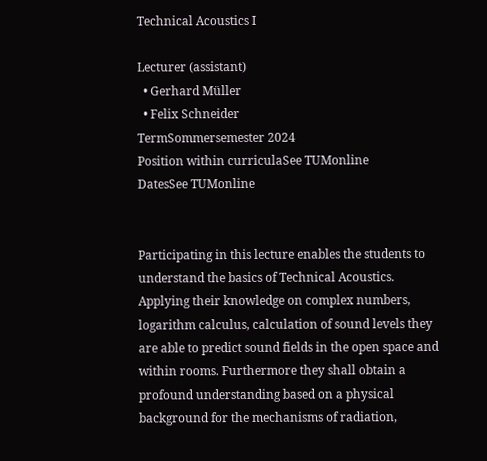Technical Acoustics I

Lecturer (assistant)
  • Gerhard Müller
  • Felix Schneider
TermSommersemester 2024
Position within curriculaSee TUMonline
DatesSee TUMonline


Participating in this lecture enables the students to understand the basics of Technical Acoustics. Applying their knowledge on complex numbers, logarithm calculus, calculation of sound levels they are able to predict sound fields in the open space and within rooms. Furthermore they shall obtain a profound understanding based on a physical background for the mechanisms of radiation,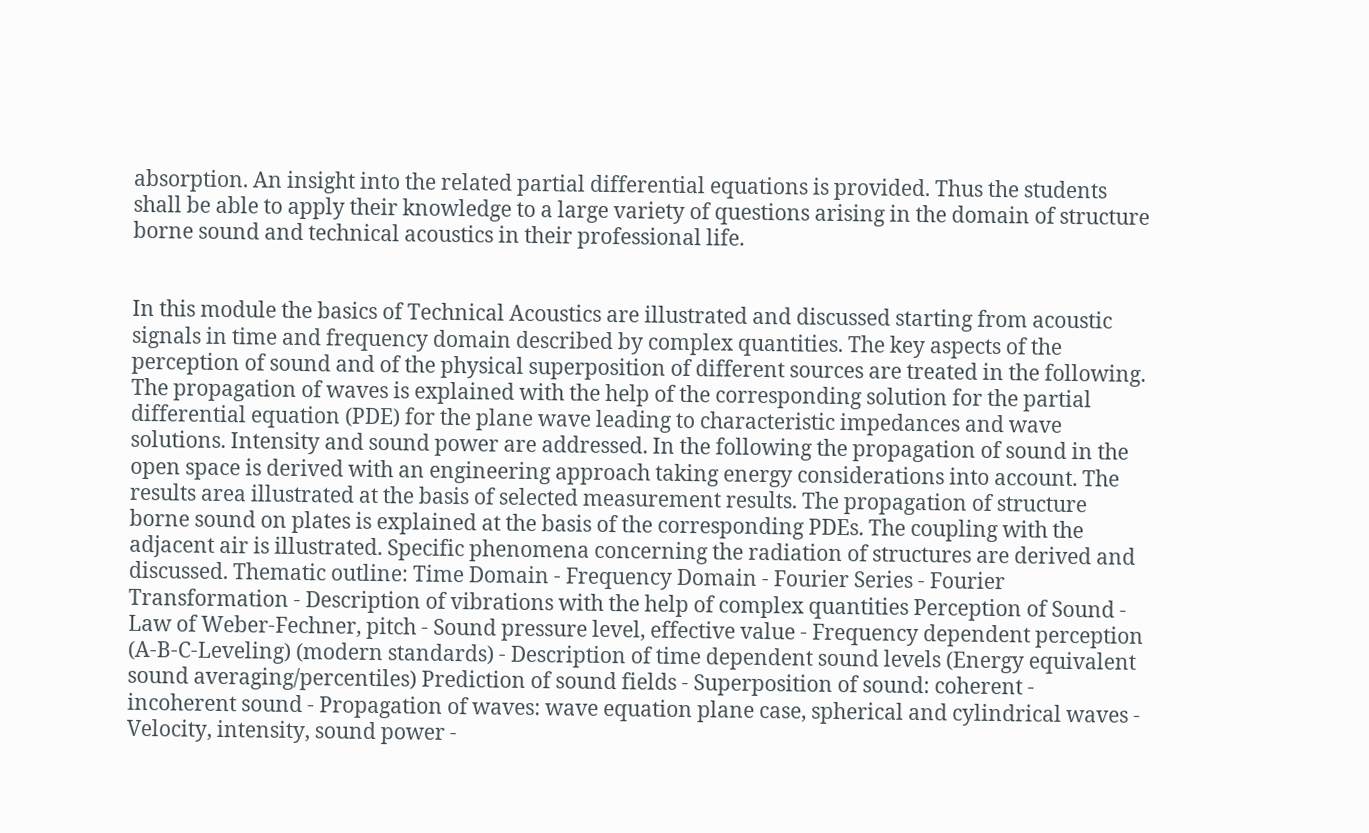absorption. An insight into the related partial differential equations is provided. Thus the students shall be able to apply their knowledge to a large variety of questions arising in the domain of structure borne sound and technical acoustics in their professional life.


In this module the basics of Technical Acoustics are illustrated and discussed starting from acoustic signals in time and frequency domain described by complex quantities. The key aspects of the perception of sound and of the physical superposition of different sources are treated in the following. The propagation of waves is explained with the help of the corresponding solution for the partial differential equation (PDE) for the plane wave leading to characteristic impedances and wave solutions. Intensity and sound power are addressed. In the following the propagation of sound in the open space is derived with an engineering approach taking energy considerations into account. The results area illustrated at the basis of selected measurement results. The propagation of structure borne sound on plates is explained at the basis of the corresponding PDEs. The coupling with the adjacent air is illustrated. Specific phenomena concerning the radiation of structures are derived and discussed. Thematic outline: Time Domain - Frequency Domain - Fourier Series - Fourier Transformation - Description of vibrations with the help of complex quantities Perception of Sound - Law of Weber-Fechner, pitch - Sound pressure level, effective value - Frequency dependent perception (A-B-C-Leveling) (modern standards) - Description of time dependent sound levels (Energy equivalent sound averaging/percentiles) Prediction of sound fields - Superposition of sound: coherent - incoherent sound - Propagation of waves: wave equation plane case, spherical and cylindrical waves - Velocity, intensity, sound power -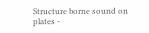Structure borne sound on plates -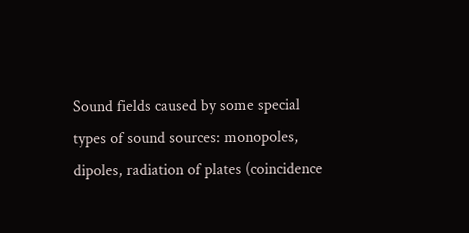Sound fields caused by some special types of sound sources: monopoles, dipoles, radiation of plates (coincidence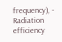frequency), - Radiation efficiency